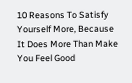10 Reasons To Satisfy Yourself More, Because It Does More Than Make You Feel Good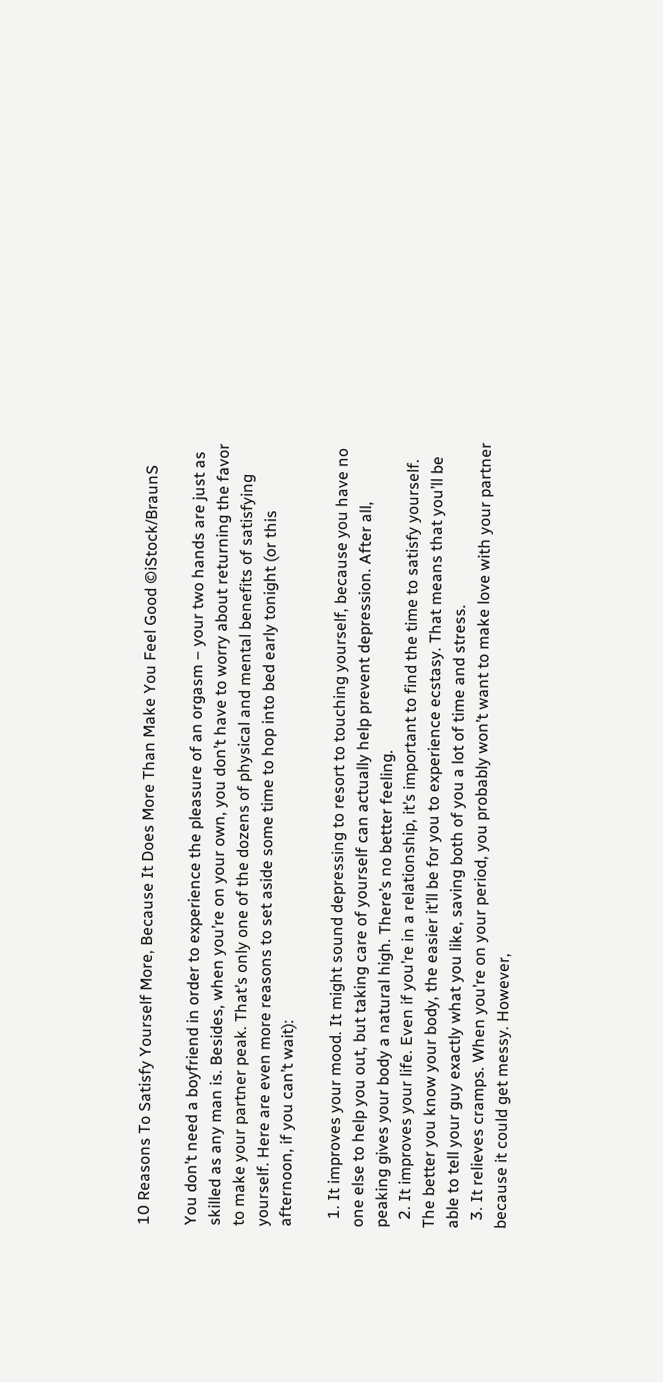10 Reasons To Satisfy Yourself More, Because It Does More Than Make You Feel Good ©iStock/BraunS

You don’t need a boyfriend in order to experience the pleasure of an orgasm – your two hands are just as skilled as any man is. Besides, when you’re on your own, you don’t have to worry about returning the favor to make your partner peak. That’s only one of the dozens of physical and mental benefits of satisfying yourself. Here are even more reasons to set aside some time to hop into bed early tonight (or this afternoon, if you can’t wait):

  1. It improves your mood. It might sound depressing to resort to touching yourself, because you have no one else to help you out, but taking care of yourself can actually help prevent depression. After all, peaking gives your body a natural high. There’s no better feeling.
  2. It improves your life. Even if you’re in a relationship, it’s important to find the time to satisfy yourself. The better you know your body, the easier it’ll be for you to experience ecstasy. That means that you’ll be able to tell your guy exactly what you like, saving both of you a lot of time and stress.
  3. It relieves cramps. When you’re on your period, you probably won’t want to make love with your partner because it could get messy. However,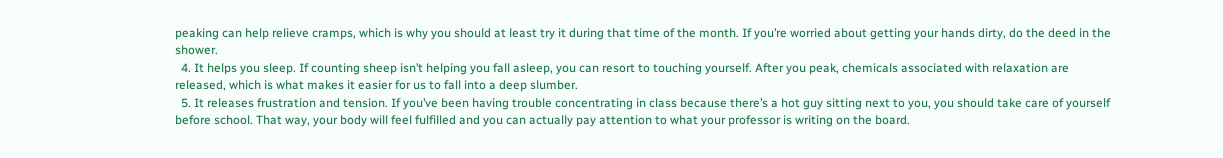peaking can help relieve cramps, which is why you should at least try it during that time of the month. If you’re worried about getting your hands dirty, do the deed in the shower.
  4. It helps you sleep. If counting sheep isn’t helping you fall asleep, you can resort to touching yourself. After you peak, chemicals associated with relaxation are released, which is what makes it easier for us to fall into a deep slumber.
  5. It releases frustration and tension. If you’ve been having trouble concentrating in class because there’s a hot guy sitting next to you, you should take care of yourself before school. That way, your body will feel fulfilled and you can actually pay attention to what your professor is writing on the board.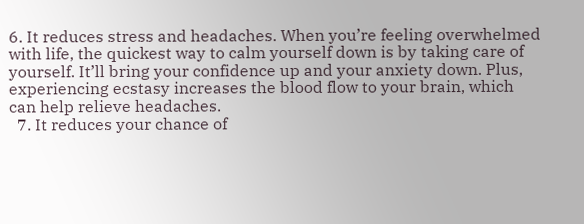6. It reduces stress and headaches. When you’re feeling overwhelmed with life, the quickest way to calm yourself down is by taking care of yourself. It’ll bring your confidence up and your anxiety down. Plus, experiencing ecstasy increases the blood flow to your brain, which can help relieve headaches.
  7. It reduces your chance of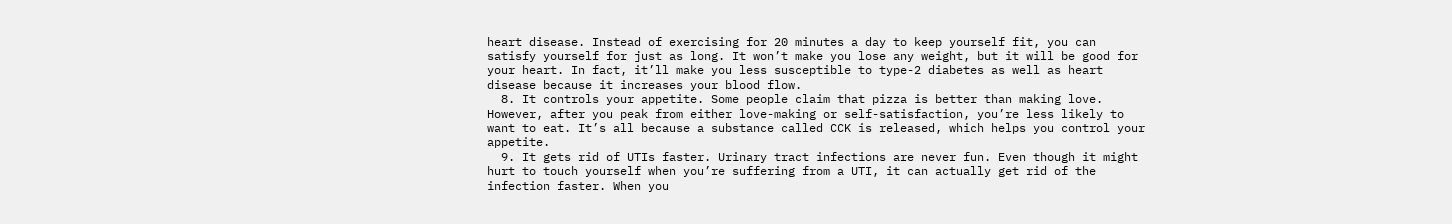heart disease. Instead of exercising for 20 minutes a day to keep yourself fit, you can satisfy yourself for just as long. It won’t make you lose any weight, but it will be good for your heart. In fact, it’ll make you less susceptible to type-2 diabetes as well as heart disease because it increases your blood flow.
  8. It controls your appetite. Some people claim that pizza is better than making love. However, after you peak from either love-making or self-satisfaction, you’re less likely to want to eat. It’s all because a substance called CCK is released, which helps you control your appetite.
  9. It gets rid of UTIs faster. Urinary tract infections are never fun. Even though it might hurt to touch yourself when you’re suffering from a UTI, it can actually get rid of the infection faster. When you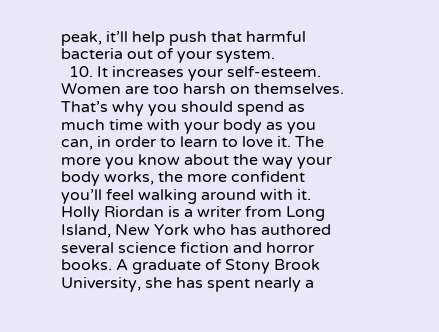peak, it’ll help push that harmful bacteria out of your system.
  10. It increases your self-esteem. Women are too harsh on themselves. That’s why you should spend as much time with your body as you can, in order to learn to love it. The more you know about the way your body works, the more confident you’ll feel walking around with it.
Holly Riordan is a writer from Long Island, New York who has authored several science fiction and horror books. A graduate of Stony Brook University, she has spent nearly a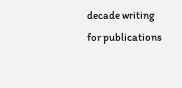decade writing for publications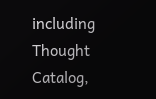including Thought Catalog,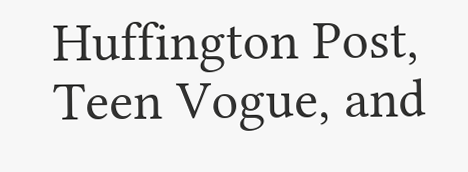Huffington Post, Teen Vogue, and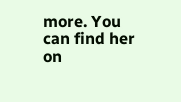more. You can find her on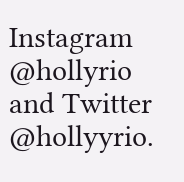Instagram @hollyrio and Twitter @hollyyrio.